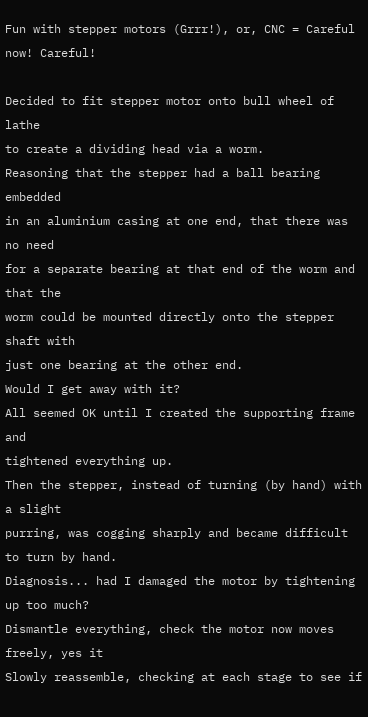Fun with stepper motors (Grrr!), or, CNC = Careful now! Careful!

Decided to fit stepper motor onto bull wheel of lathe
to create a dividing head via a worm.
Reasoning that the stepper had a ball bearing embedded
in an aluminium casing at one end, that there was no need
for a separate bearing at that end of the worm and that the
worm could be mounted directly onto the stepper shaft with
just one bearing at the other end.
Would I get away with it?
All seemed OK until I created the supporting frame and
tightened everything up.
Then the stepper, instead of turning (by hand) with a slight
purring, was cogging sharply and became difficult to turn by hand.
Diagnosis... had I damaged the motor by tightening up too much?
Dismantle everything, check the motor now moves freely, yes it
Slowly reassemble, checking at each stage to see if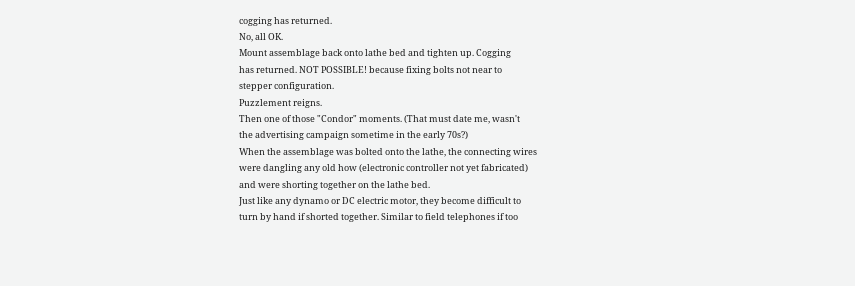cogging has returned.
No, all OK.
Mount assemblage back onto lathe bed and tighten up. Cogging
has returned. NOT POSSIBLE! because fixing bolts not near to
stepper configuration.
Puzzlement reigns.
Then one of those "Condor" moments. (That must date me, wasn't
the advertising campaign sometime in the early 70s?)
When the assemblage was bolted onto the lathe, the connecting wires
were dangling any old how (electronic controller not yet fabricated)
and were shorting together on the lathe bed.
Just like any dynamo or DC electric motor, they become difficult to
turn by hand if shorted together. Similar to field telephones if too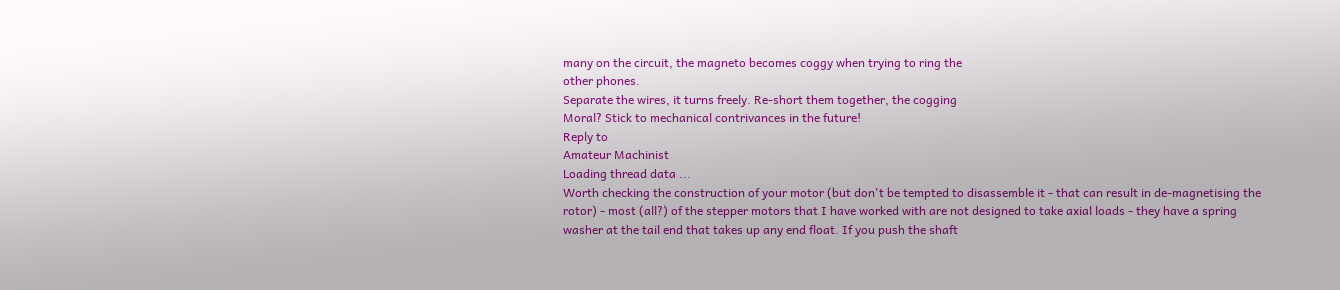many on the circuit, the magneto becomes coggy when trying to ring the
other phones.
Separate the wires, it turns freely. Re-short them together, the cogging
Moral? Stick to mechanical contrivances in the future!
Reply to
Amateur Machinist
Loading thread data ...
Worth checking the construction of your motor (but don't be tempted to disassemble it - that can result in de-magnetising the rotor) - most (all?) of the stepper motors that I have worked with are not designed to take axial loads - they have a spring washer at the tail end that takes up any end float. If you push the shaft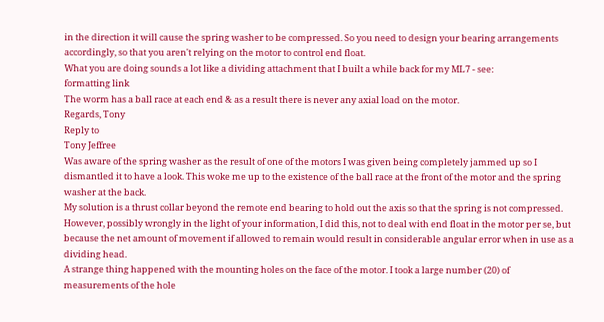in the direction it will cause the spring washer to be compressed. So you need to design your bearing arrangements accordingly, so that you aren't relying on the motor to control end float.
What you are doing sounds a lot like a dividing attachment that I built a while back for my ML7 - see:
formatting link
The worm has a ball race at each end & as a result there is never any axial load on the motor.
Regards, Tony
Reply to
Tony Jeffree
Was aware of the spring washer as the result of one of the motors I was given being completely jammed up so I dismantled it to have a look. This woke me up to the existence of the ball race at the front of the motor and the spring washer at the back.
My solution is a thrust collar beyond the remote end bearing to hold out the axis so that the spring is not compressed. However, possibly wrongly in the light of your information, I did this, not to deal with end float in the motor per se, but because the net amount of movement if allowed to remain would result in considerable angular error when in use as a dividing head.
A strange thing happened with the mounting holes on the face of the motor. I took a large number (20) of measurements of the hole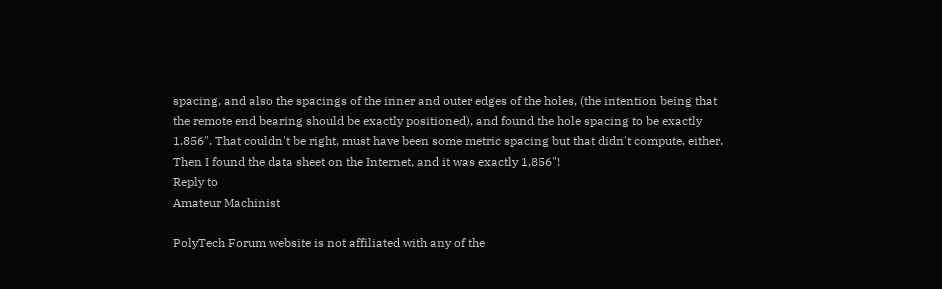spacing, and also the spacings of the inner and outer edges of the holes, (the intention being that the remote end bearing should be exactly positioned), and found the hole spacing to be exactly 1.856". That couldn't be right, must have been some metric spacing but that didn't compute, either. Then I found the data sheet on the Internet, and it was exactly 1.856"!
Reply to
Amateur Machinist

PolyTech Forum website is not affiliated with any of the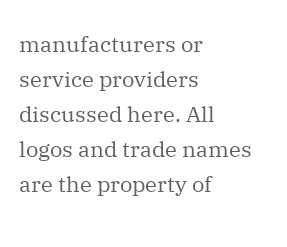manufacturers or service providers discussed here. All logos and trade names are the property of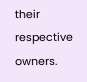their respective owners.